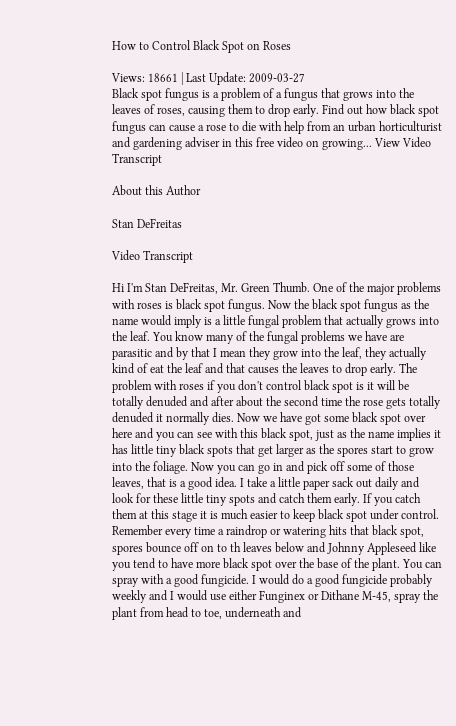How to Control Black Spot on Roses

Views: 18661 | Last Update: 2009-03-27
Black spot fungus is a problem of a fungus that grows into the leaves of roses, causing them to drop early. Find out how black spot fungus can cause a rose to die with help from an urban horticulturist and gardening adviser in this free video on growing... View Video Transcript

About this Author

Stan DeFreitas

Video Transcript

Hi I'm Stan DeFreitas, Mr. Green Thumb. One of the major problems with roses is black spot fungus. Now the black spot fungus as the name would imply is a little fungal problem that actually grows into the leaf. You know many of the fungal problems we have are parasitic and by that I mean they grow into the leaf, they actually kind of eat the leaf and that causes the leaves to drop early. The problem with roses if you don't control black spot is it will be totally denuded and after about the second time the rose gets totally denuded it normally dies. Now we have got some black spot over here and you can see with this black spot, just as the name implies it has little tiny black spots that get larger as the spores start to grow into the foliage. Now you can go in and pick off some of those leaves, that is a good idea. I take a little paper sack out daily and look for these little tiny spots and catch them early. If you catch them at this stage it is much easier to keep black spot under control. Remember every time a raindrop or watering hits that black spot, spores bounce off on to th leaves below and Johnny Appleseed like you tend to have more black spot over the base of the plant. You can spray with a good fungicide. I would do a good fungicide probably weekly and I would use either Funginex or Dithane M-45, spray the plant from head to toe, underneath and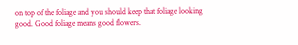on top of the foliage and you should keep that foliage looking good. Good foliage means good flowers.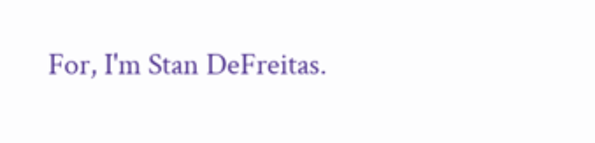For, I'm Stan DeFreitas.